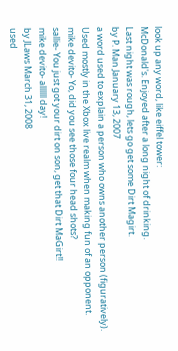look up any word, like eiffel tower:
McDonald's. Enjoyed after a long night of drinking.
Last night was rough, lets go get some Dirt Magirt.
by P. Man January 13, 2007
a word used to explain a person who owns another person (figuratively). Used mostly in the Xbox live realm when making fun of an opponent.
mike devito- Yo, did you see those four head shots?
sallie- You just got your dirt on son, get that Dirt MaGirt!!
mike devito- allllll day!
by JLaws March 31, 2008
used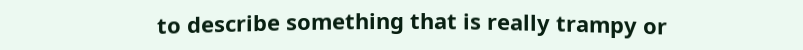to describe something that is really trampy or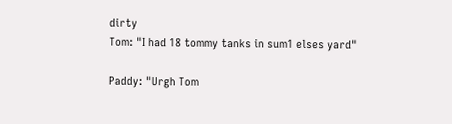dirty
Tom: "I had 18 tommy tanks in sum1 elses yard"

Paddy: "Urgh Tom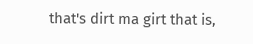that's dirt ma girt that is,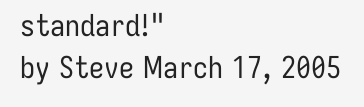standard!"
by Steve March 17, 2005